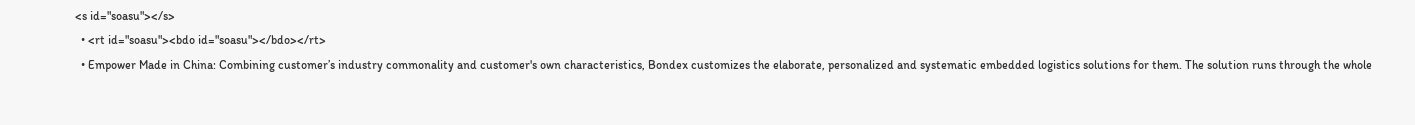<s id="soasu"></s>
  • <rt id="soasu"><bdo id="soasu"></bdo></rt>
  • Empower Made in China: Combining customer’s industry commonality and customer's own characteristics, Bondex customizes the elaborate, personalized and systematic embedded logistics solutions for them. The solution runs through the whole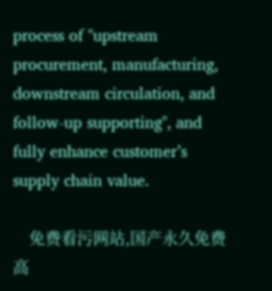process of "upstream procurement, manufacturing, downstream circulation, and follow-up supporting", and fully enhance customer’s supply chain value.

    免费看污网站,国产永久免费高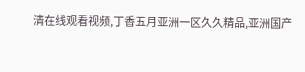清在线观看视频,丁香五月亚洲一区久久精品,亚洲国产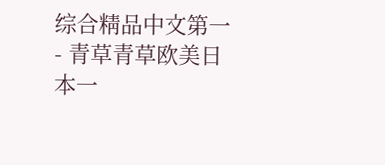综合精品中文第一 - 青草青草欧美日本一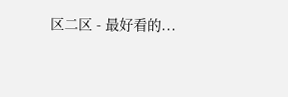区二区 - 最好看的...